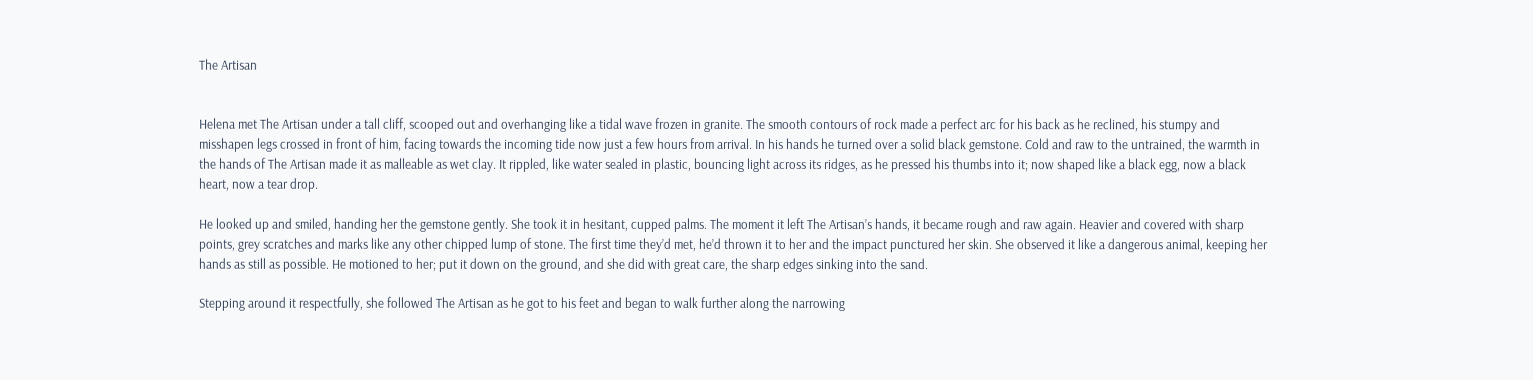The Artisan


Helena met The Artisan under a tall cliff, scooped out and overhanging like a tidal wave frozen in granite. The smooth contours of rock made a perfect arc for his back as he reclined, his stumpy and misshapen legs crossed in front of him, facing towards the incoming tide now just a few hours from arrival. In his hands he turned over a solid black gemstone. Cold and raw to the untrained, the warmth in the hands of The Artisan made it as malleable as wet clay. It rippled, like water sealed in plastic, bouncing light across its ridges, as he pressed his thumbs into it; now shaped like a black egg, now a black heart, now a tear drop.

He looked up and smiled, handing her the gemstone gently. She took it in hesitant, cupped palms. The moment it left The Artisan’s hands, it became rough and raw again. Heavier and covered with sharp points, grey scratches and marks like any other chipped lump of stone. The first time they’d met, he’d thrown it to her and the impact punctured her skin. She observed it like a dangerous animal, keeping her hands as still as possible. He motioned to her; put it down on the ground, and she did with great care, the sharp edges sinking into the sand.

Stepping around it respectfully, she followed The Artisan as he got to his feet and began to walk further along the narrowing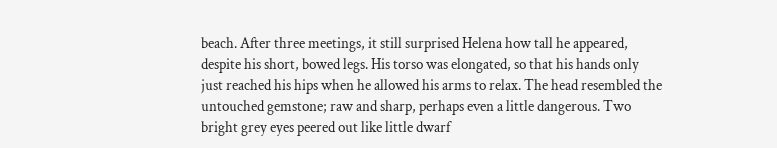beach. After three meetings, it still surprised Helena how tall he appeared, despite his short, bowed legs. His torso was elongated, so that his hands only just reached his hips when he allowed his arms to relax. The head resembled the untouched gemstone; raw and sharp, perhaps even a little dangerous. Two bright grey eyes peered out like little dwarf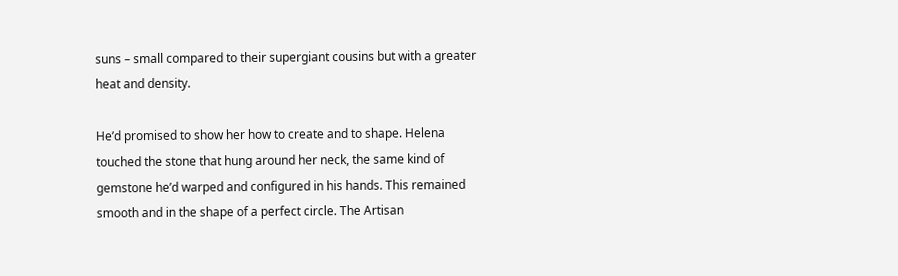suns – small compared to their supergiant cousins but with a greater heat and density.

He’d promised to show her how to create and to shape. Helena touched the stone that hung around her neck, the same kind of gemstone he’d warped and configured in his hands. This remained smooth and in the shape of a perfect circle. The Artisan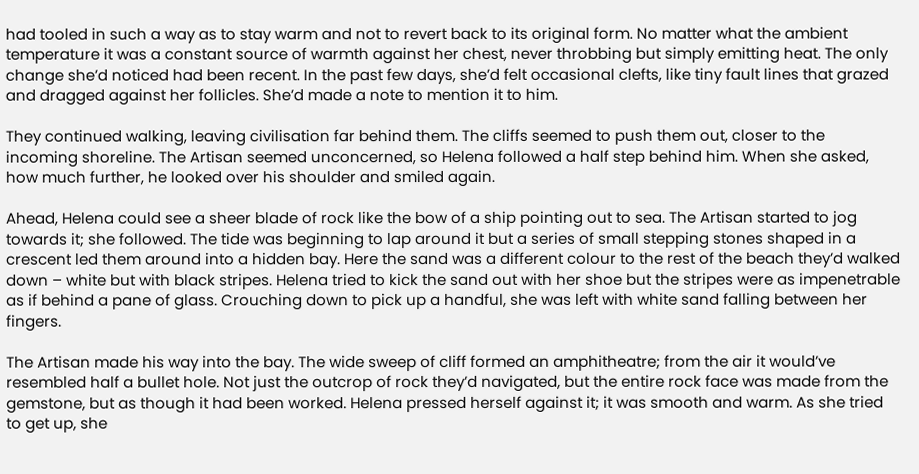had tooled in such a way as to stay warm and not to revert back to its original form. No matter what the ambient temperature it was a constant source of warmth against her chest, never throbbing but simply emitting heat. The only change she’d noticed had been recent. In the past few days, she’d felt occasional clefts, like tiny fault lines that grazed and dragged against her follicles. She’d made a note to mention it to him.

They continued walking, leaving civilisation far behind them. The cliffs seemed to push them out, closer to the incoming shoreline. The Artisan seemed unconcerned, so Helena followed a half step behind him. When she asked, how much further, he looked over his shoulder and smiled again.

Ahead, Helena could see a sheer blade of rock like the bow of a ship pointing out to sea. The Artisan started to jog towards it; she followed. The tide was beginning to lap around it but a series of small stepping stones shaped in a crescent led them around into a hidden bay. Here the sand was a different colour to the rest of the beach they’d walked down – white but with black stripes. Helena tried to kick the sand out with her shoe but the stripes were as impenetrable as if behind a pane of glass. Crouching down to pick up a handful, she was left with white sand falling between her fingers.

The Artisan made his way into the bay. The wide sweep of cliff formed an amphitheatre; from the air it would’ve resembled half a bullet hole. Not just the outcrop of rock they’d navigated, but the entire rock face was made from the gemstone, but as though it had been worked. Helena pressed herself against it; it was smooth and warm. As she tried to get up, she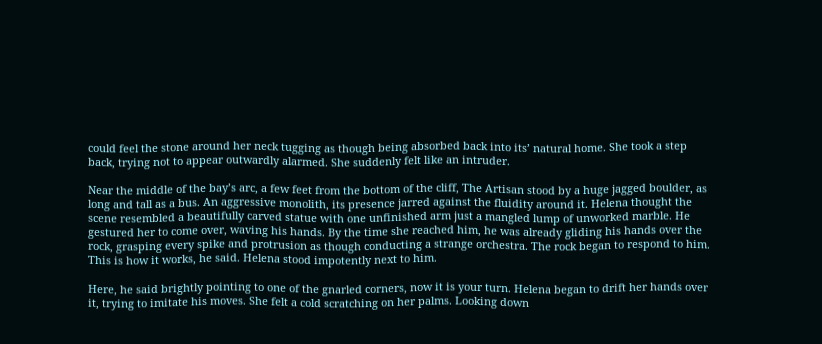could feel the stone around her neck tugging as though being absorbed back into its’ natural home. She took a step back, trying not to appear outwardly alarmed. She suddenly felt like an intruder.

Near the middle of the bay’s arc, a few feet from the bottom of the cliff, The Artisan stood by a huge jagged boulder, as long and tall as a bus. An aggressive monolith, its presence jarred against the fluidity around it. Helena thought the scene resembled a beautifully carved statue with one unfinished arm just a mangled lump of unworked marble. He gestured her to come over, waving his hands. By the time she reached him, he was already gliding his hands over the rock, grasping every spike and protrusion as though conducting a strange orchestra. The rock began to respond to him. This is how it works, he said. Helena stood impotently next to him.

Here, he said brightly pointing to one of the gnarled corners, now it is your turn. Helena began to drift her hands over it, trying to imitate his moves. She felt a cold scratching on her palms. Looking down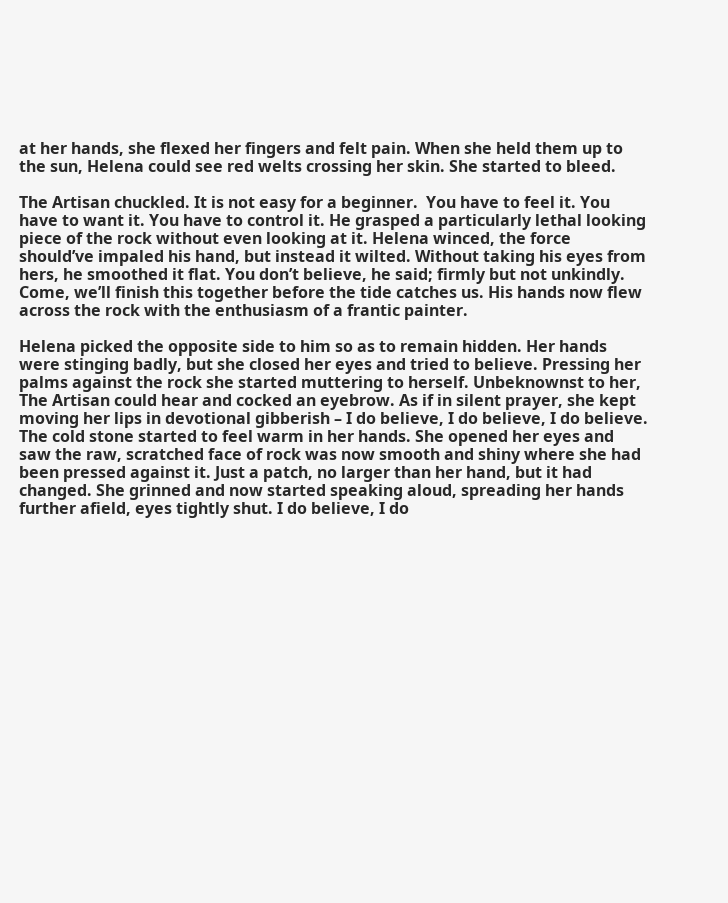at her hands, she flexed her fingers and felt pain. When she held them up to the sun, Helena could see red welts crossing her skin. She started to bleed.

The Artisan chuckled. It is not easy for a beginner.  You have to feel it. You have to want it. You have to control it. He grasped a particularly lethal looking piece of the rock without even looking at it. Helena winced, the force should’ve impaled his hand, but instead it wilted. Without taking his eyes from hers, he smoothed it flat. You don’t believe, he said; firmly but not unkindly. Come, we’ll finish this together before the tide catches us. His hands now flew across the rock with the enthusiasm of a frantic painter.

Helena picked the opposite side to him so as to remain hidden. Her hands were stinging badly, but she closed her eyes and tried to believe. Pressing her palms against the rock she started muttering to herself. Unbeknownst to her, The Artisan could hear and cocked an eyebrow. As if in silent prayer, she kept moving her lips in devotional gibberish – I do believe, I do believe, I do believe. The cold stone started to feel warm in her hands. She opened her eyes and saw the raw, scratched face of rock was now smooth and shiny where she had been pressed against it. Just a patch, no larger than her hand, but it had changed. She grinned and now started speaking aloud, spreading her hands further afield, eyes tightly shut. I do believe, I do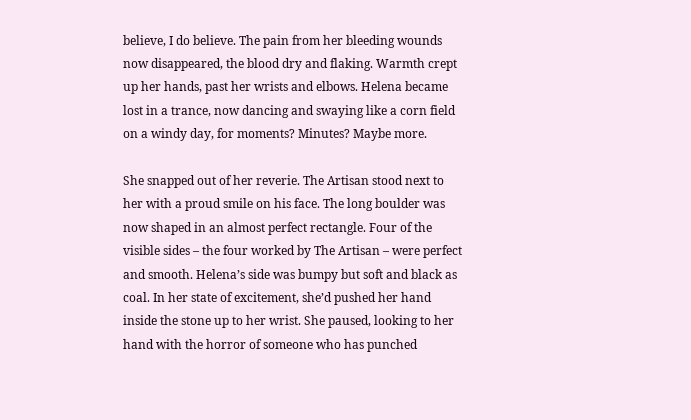believe, I do believe. The pain from her bleeding wounds now disappeared, the blood dry and flaking. Warmth crept up her hands, past her wrists and elbows. Helena became lost in a trance, now dancing and swaying like a corn field on a windy day, for moments? Minutes? Maybe more.

She snapped out of her reverie. The Artisan stood next to her with a proud smile on his face. The long boulder was now shaped in an almost perfect rectangle. Four of the visible sides – the four worked by The Artisan – were perfect and smooth. Helena’s side was bumpy but soft and black as coal. In her state of excitement, she’d pushed her hand inside the stone up to her wrist. She paused, looking to her hand with the horror of someone who has punched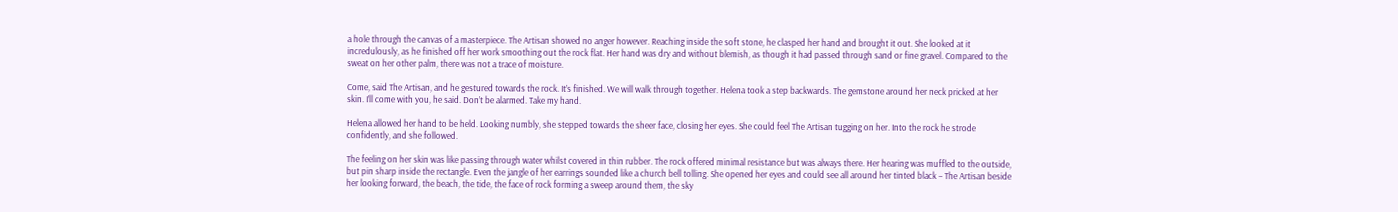a hole through the canvas of a masterpiece. The Artisan showed no anger however. Reaching inside the soft stone, he clasped her hand and brought it out. She looked at it incredulously, as he finished off her work smoothing out the rock flat. Her hand was dry and without blemish, as though it had passed through sand or fine gravel. Compared to the sweat on her other palm, there was not a trace of moisture.

Come, said The Artisan, and he gestured towards the rock. It’s finished. We will walk through together. Helena took a step backwards. The gemstone around her neck pricked at her skin. I’ll come with you, he said. Don’t be alarmed. Take my hand.

Helena allowed her hand to be held. Looking numbly, she stepped towards the sheer face, closing her eyes. She could feel The Artisan tugging on her. Into the rock he strode confidently, and she followed.

The feeling on her skin was like passing through water whilst covered in thin rubber. The rock offered minimal resistance but was always there. Her hearing was muffled to the outside, but pin sharp inside the rectangle. Even the jangle of her earrings sounded like a church bell tolling. She opened her eyes and could see all around her tinted black – The Artisan beside her looking forward, the beach, the tide, the face of rock forming a sweep around them, the sky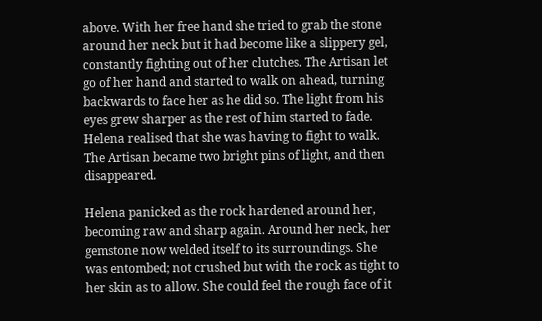above. With her free hand she tried to grab the stone around her neck but it had become like a slippery gel, constantly fighting out of her clutches. The Artisan let go of her hand and started to walk on ahead, turning backwards to face her as he did so. The light from his eyes grew sharper as the rest of him started to fade. Helena realised that she was having to fight to walk. The Artisan became two bright pins of light, and then disappeared.

Helena panicked as the rock hardened around her, becoming raw and sharp again. Around her neck, her gemstone now welded itself to its surroundings. She was entombed; not crushed but with the rock as tight to her skin as to allow. She could feel the rough face of it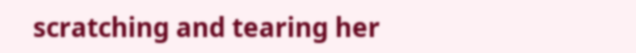scratching and tearing her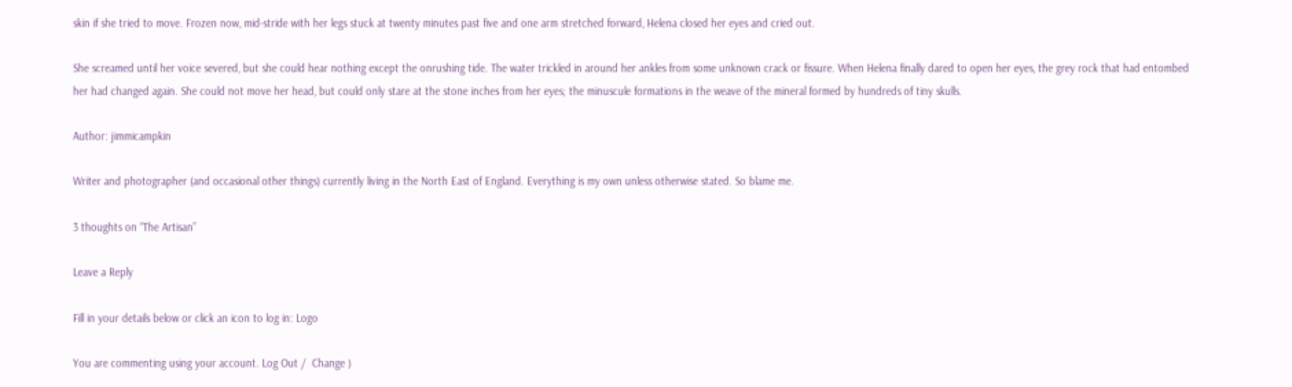skin if she tried to move. Frozen now, mid-stride with her legs stuck at twenty minutes past five and one arm stretched forward, Helena closed her eyes and cried out.

She screamed until her voice severed, but she could hear nothing except the onrushing tide. The water trickled in around her ankles from some unknown crack or fissure. When Helena finally dared to open her eyes, the grey rock that had entombed her had changed again. She could not move her head, but could only stare at the stone inches from her eyes; the minuscule formations in the weave of the mineral formed by hundreds of tiny skulls.

Author: jimmicampkin

Writer and photographer (and occasional other things) currently living in the North East of England. Everything is my own unless otherwise stated. So blame me.

3 thoughts on “The Artisan”

Leave a Reply

Fill in your details below or click an icon to log in: Logo

You are commenting using your account. Log Out /  Change )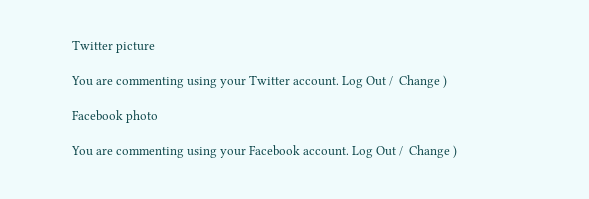Twitter picture

You are commenting using your Twitter account. Log Out /  Change )

Facebook photo

You are commenting using your Facebook account. Log Out /  Change )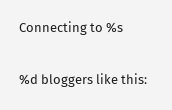Connecting to %s

%d bloggers like this: